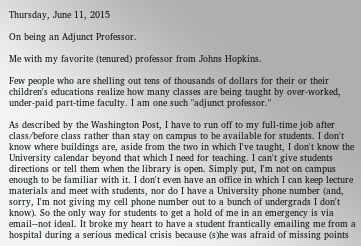Thursday, June 11, 2015

On being an Adjunct Professor.

Me with my favorite (tenured) professor from Johns Hopkins.

Few people who are shelling out tens of thousands of dollars for their or their children's educations realize how many classes are being taught by over-worked, under-paid part-time faculty. I am one such "adjunct professor."

As described by the Washington Post, I have to run off to my full-time job after class/before class rather than stay on campus to be available for students. I don't know where buildings are, aside from the two in which I've taught, I don't know the University calendar beyond that which I need for teaching. I can't give students directions or tell them when the library is open. Simply put, I'm not on campus enough to be familiar with it. I don't even have an office in which I can keep lecture materials and meet with students, nor do I have a University phone number (and, sorry, I'm not giving my cell phone number out to a bunch of undergrads I don't know). So the only way for students to get a hold of me in an emergency is via email--not ideal. It broke my heart to have a student frantically emailing me from a hospital during a serious medical crisis because (s)he was afraid of missing points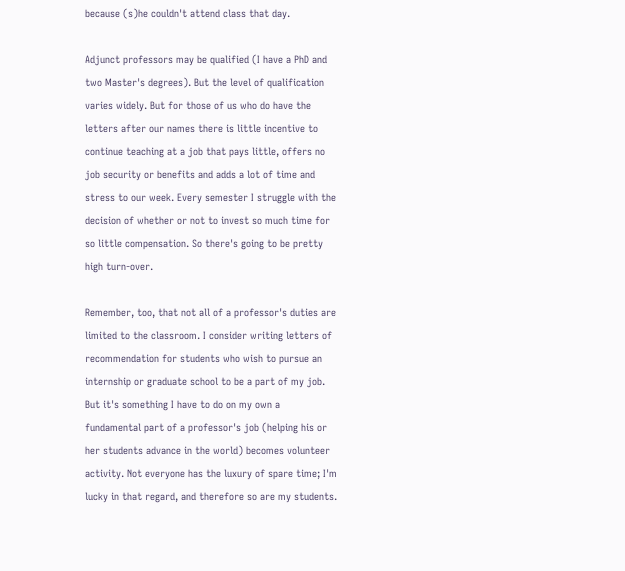because (s)he couldn't attend class that day.

Adjunct professors may be qualified (I have a PhD and two Master's degrees). But the level of qualification varies widely. But for those of us who do have the letters after our names there is little incentive to continue teaching at a job that pays little, offers no job security or benefits and adds a lot of time and stress to our week. Every semester I struggle with the decision of whether or not to invest so much time for so little compensation. So there's going to be pretty high turn-over.

Remember, too, that not all of a professor's duties are limited to the classroom. I consider writing letters of recommendation for students who wish to pursue an internship or graduate school to be a part of my job. But it's something I have to do on my own a fundamental part of a professor's job (helping his or her students advance in the world) becomes volunteer activity. Not everyone has the luxury of spare time; I'm lucky in that regard, and therefore so are my students.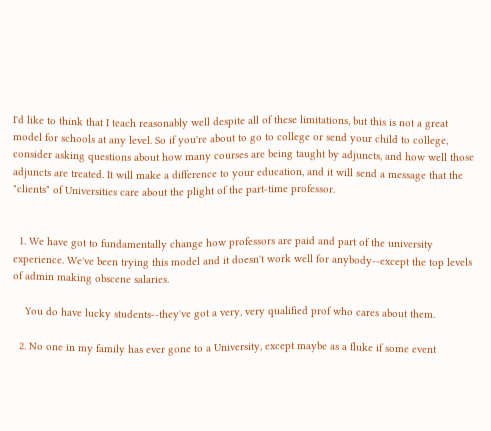I'd like to think that I teach reasonably well despite all of these limitations, but this is not a great model for schools at any level. So if you're about to go to college or send your child to college, consider asking questions about how many courses are being taught by adjuncts, and how well those adjuncts are treated. It will make a difference to your education, and it will send a message that the "clients" of Universities care about the plight of the part-time professor.


  1. We have got to fundamentally change how professors are paid and part of the university experience. We've been trying this model and it doesn't work well for anybody--except the top levels of admin making obscene salaries.

    You do have lucky students--they've got a very, very qualified prof who cares about them.

  2. No one in my family has ever gone to a University, except maybe as a fluke if some event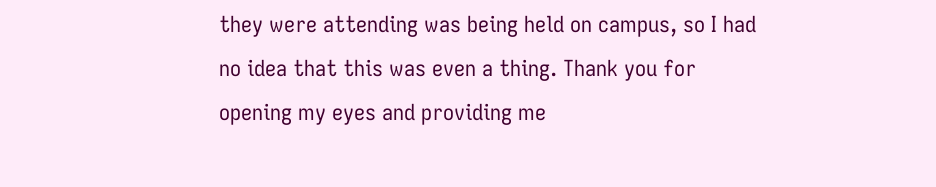they were attending was being held on campus, so I had no idea that this was even a thing. Thank you for opening my eyes and providing me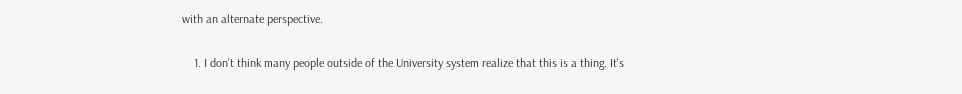with an alternate perspective.

    1. I don't think many people outside of the University system realize that this is a thing. It's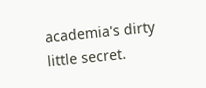academia's dirty little secret.